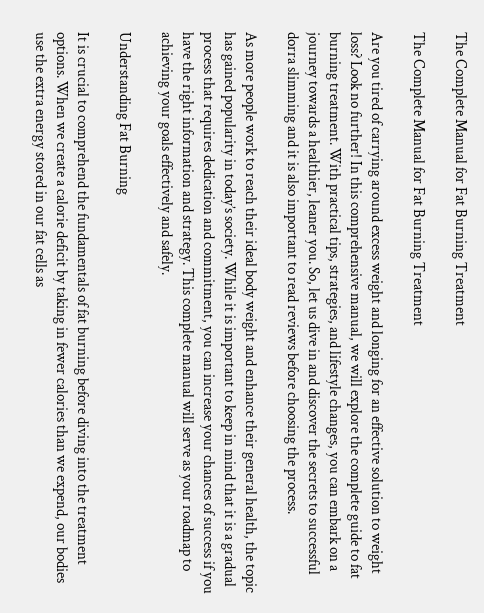The Complete Manual for Fat Burning Treatment

The Complete Manual for Fat Burning Treatment

Are you tired of carrying around excess weight and longing for an effective solution to weight loss? Look no further! In this comprehensive manual, we will explore the complete guide to fat burning treatment. With practical tips, strategies, and lifestyle changes, you can embark on a journey towards a healthier, leaner you. So, let us dive in and discover the secrets to successful dorra slimming and it is also important to read reviews before choosing the process.

As more people work to reach their ideal body weight and enhance their general health, the topic has gained popularity in today’s society. While it is important to keep in mind that it is a gradual process that requires dedication and commitment, you can increase your chances of success if you have the right information and strategy. This complete manual will serve as your roadmap to achieving your goals effectively and safely.

Understanding Fat Burning

It is crucial to comprehend the fundamentals of fat burning before diving into the treatment options. When we create a calorie deficit by taking in fewer calories than we expend, our bodies use the extra energy stored in our fat cells as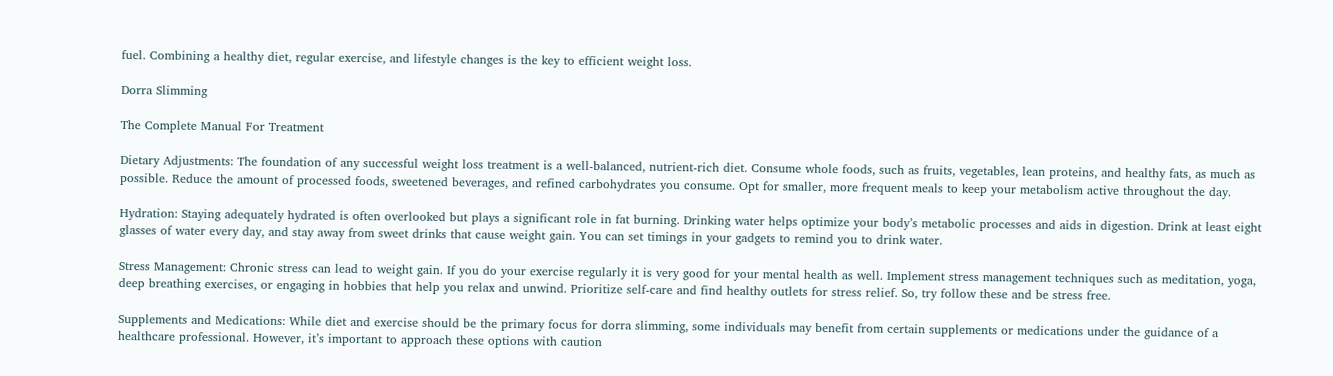fuel. Combining a healthy diet, regular exercise, and lifestyle changes is the key to efficient weight loss.

Dorra Slimming

The Complete Manual For Treatment

Dietary Adjustments: The foundation of any successful weight loss treatment is a well-balanced, nutrient-rich diet. Consume whole foods, such as fruits, vegetables, lean proteins, and healthy fats, as much as possible. Reduce the amount of processed foods, sweetened beverages, and refined carbohydrates you consume. Opt for smaller, more frequent meals to keep your metabolism active throughout the day.

Hydration: Staying adequately hydrated is often overlooked but plays a significant role in fat burning. Drinking water helps optimize your body’s metabolic processes and aids in digestion. Drink at least eight glasses of water every day, and stay away from sweet drinks that cause weight gain. You can set timings in your gadgets to remind you to drink water.

Stress Management: Chronic stress can lead to weight gain. If you do your exercise regularly it is very good for your mental health as well. Implement stress management techniques such as meditation, yoga, deep breathing exercises, or engaging in hobbies that help you relax and unwind. Prioritize self-care and find healthy outlets for stress relief. So, try follow these and be stress free.

Supplements and Medications: While diet and exercise should be the primary focus for dorra slimming, some individuals may benefit from certain supplements or medications under the guidance of a healthcare professional. However, it’s important to approach these options with caution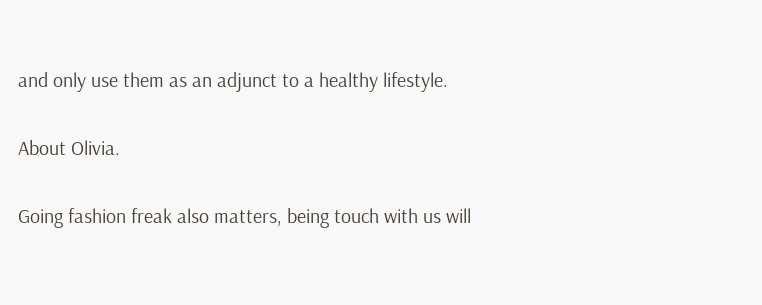and only use them as an adjunct to a healthy lifestyle.

About Olivia.

Going fashion freak also matters, being touch with us will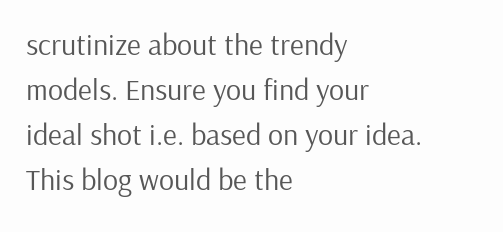scrutinize about the trendy models. Ensure you find your ideal shot i.e. based on your idea. This blog would be the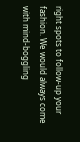right spots to follow-up your fashion. We would always come with mind-boggling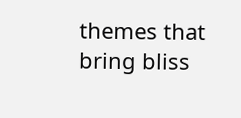themes that bring bliss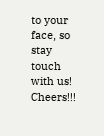to your face, so stay touch with us! Cheers!!!